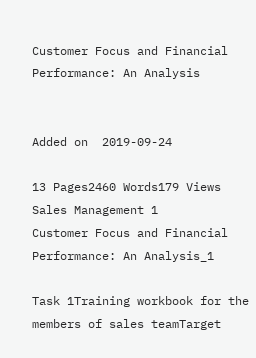Customer Focus and Financial Performance: An Analysis


Added on  2019-09-24

13 Pages2460 Words179 Views
Sales Management 1
Customer Focus and Financial Performance: An Analysis_1

Task 1Training workbook for the members of sales teamTarget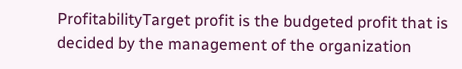ProfitabilityTarget profit is the budgeted profit that is decided by the management of the organization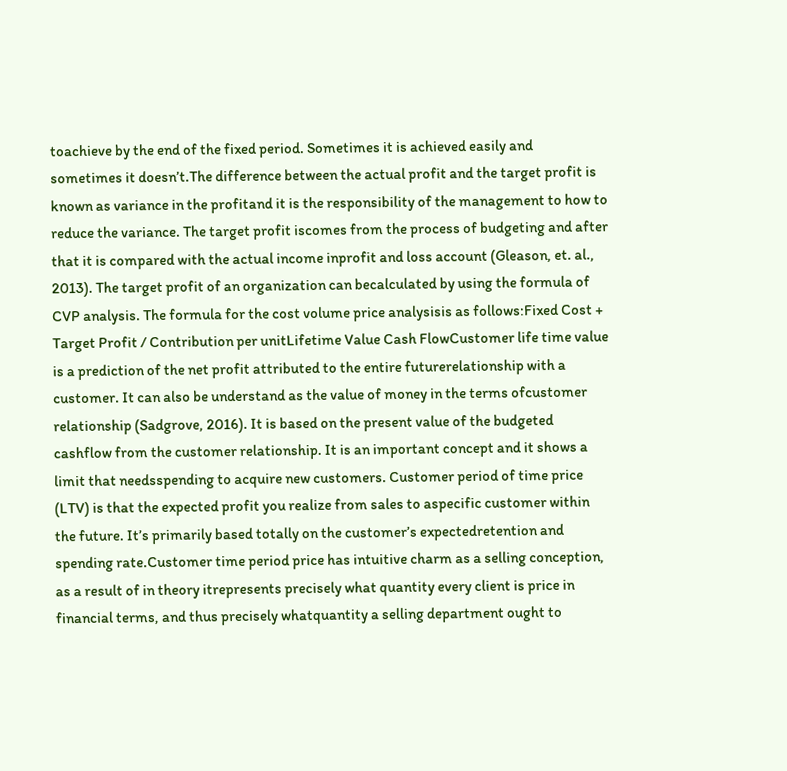toachieve by the end of the fixed period. Sometimes it is achieved easily and sometimes it doesn’t.The difference between the actual profit and the target profit is known as variance in the profitand it is the responsibility of the management to how to reduce the variance. The target profit iscomes from the process of budgeting and after that it is compared with the actual income inprofit and loss account (Gleason, et. al., 2013). The target profit of an organization can becalculated by using the formula of CVP analysis. The formula for the cost volume price analysisis as follows:Fixed Cost + Target Profit / Contribution per unitLifetime Value Cash FlowCustomer life time value is a prediction of the net profit attributed to the entire futurerelationship with a customer. It can also be understand as the value of money in the terms ofcustomer relationship (Sadgrove, 2016). It is based on the present value of the budgeted cashflow from the customer relationship. It is an important concept and it shows a limit that needsspending to acquire new customers. Customer period of time price (LTV) is that the expected profit you realize from sales to aspecific customer within the future. It’s primarily based totally on the customer’s expectedretention and spending rate.Customer time period price has intuitive charm as a selling conception, as a result of in theory itrepresents precisely what quantity every client is price in financial terms, and thus precisely whatquantity a selling department ought to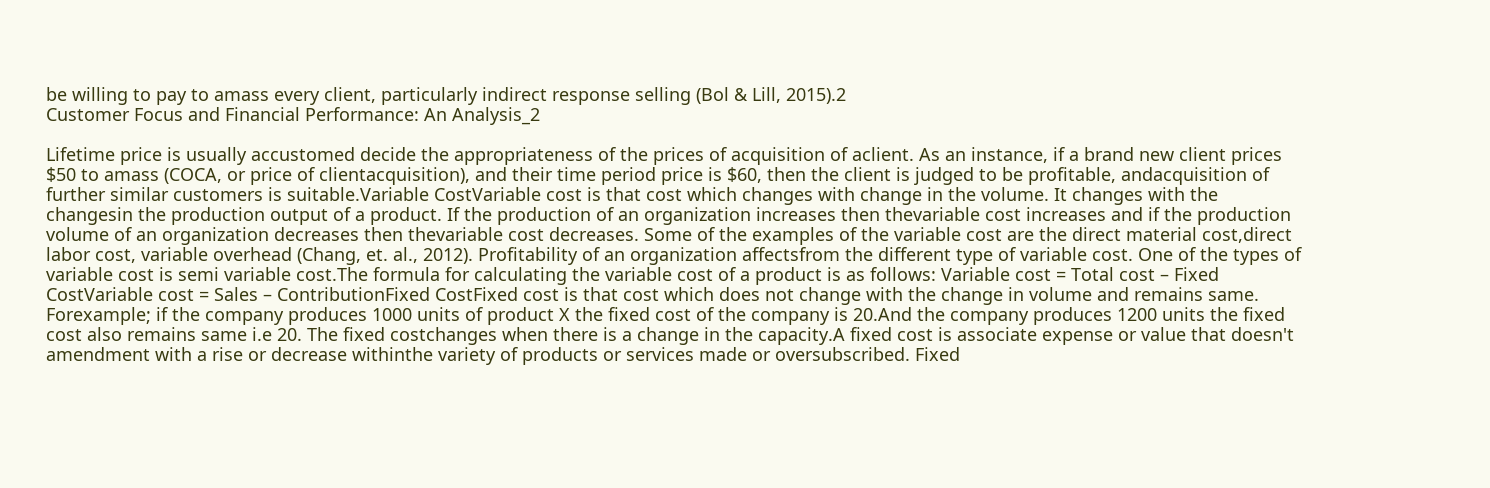be willing to pay to amass every client, particularly indirect response selling (Bol & Lill, 2015).2
Customer Focus and Financial Performance: An Analysis_2

Lifetime price is usually accustomed decide the appropriateness of the prices of acquisition of aclient. As an instance, if a brand new client prices $50 to amass (COCA, or price of clientacquisition), and their time period price is $60, then the client is judged to be profitable, andacquisition of further similar customers is suitable.Variable CostVariable cost is that cost which changes with change in the volume. It changes with the changesin the production output of a product. If the production of an organization increases then thevariable cost increases and if the production volume of an organization decreases then thevariable cost decreases. Some of the examples of the variable cost are the direct material cost,direct labor cost, variable overhead (Chang, et. al., 2012). Profitability of an organization affectsfrom the different type of variable cost. One of the types of variable cost is semi variable cost.The formula for calculating the variable cost of a product is as follows: Variable cost = Total cost – Fixed CostVariable cost = Sales – ContributionFixed CostFixed cost is that cost which does not change with the change in volume and remains same. Forexample; if the company produces 1000 units of product X the fixed cost of the company is 20.And the company produces 1200 units the fixed cost also remains same i.e 20. The fixed costchanges when there is a change in the capacity.A fixed cost is associate expense or value that doesn't amendment with a rise or decrease withinthe variety of products or services made or oversubscribed. Fixed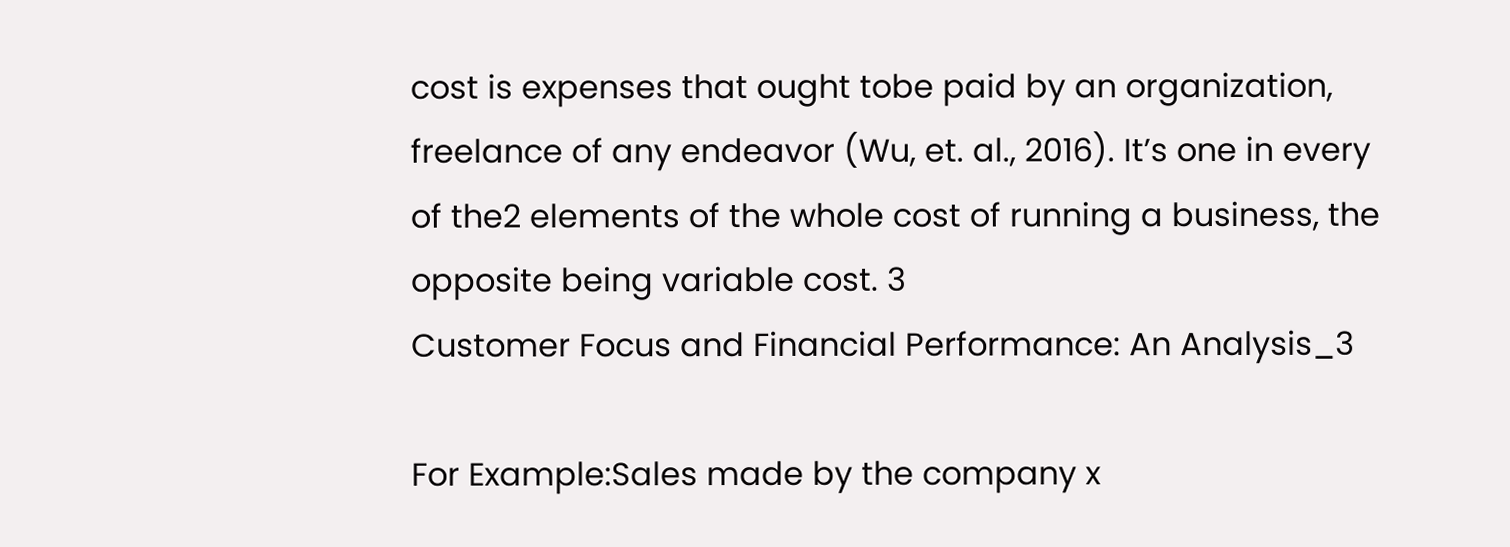cost is expenses that ought tobe paid by an organization, freelance of any endeavor (Wu, et. al., 2016). It’s one in every of the2 elements of the whole cost of running a business, the opposite being variable cost. 3
Customer Focus and Financial Performance: An Analysis_3

For Example:Sales made by the company x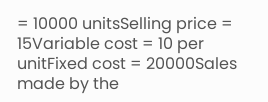= 10000 unitsSelling price = 15Variable cost = 10 per unitFixed cost = 20000Sales made by the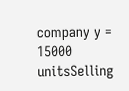company y = 15000 unitsSelling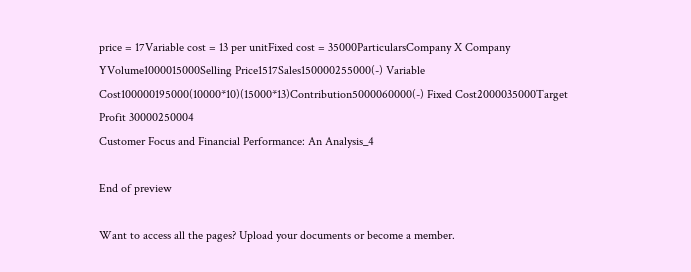price = 17Variable cost = 13 per unitFixed cost = 35000ParticularsCompany X Company YVolume1000015000Selling Price1517Sales150000255000(-) Variable Cost100000195000(10000*10)(15000*13)Contribution5000060000(-) Fixed Cost2000035000Target Profit 30000250004
Customer Focus and Financial Performance: An Analysis_4

End of preview

Want to access all the pages? Upload your documents or become a member.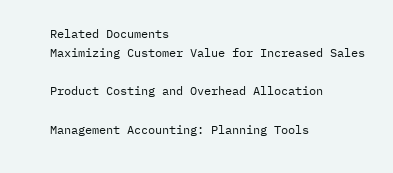Related Documents
Maximizing Customer Value for Increased Sales

Product Costing and Overhead Allocation

Management Accounting: Planning Tools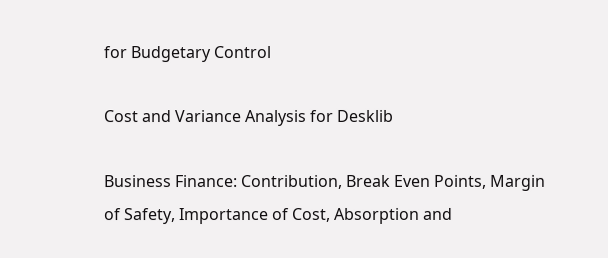for Budgetary Control

Cost and Variance Analysis for Desklib

Business Finance: Contribution, Break Even Points, Margin of Safety, Importance of Cost, Absorption and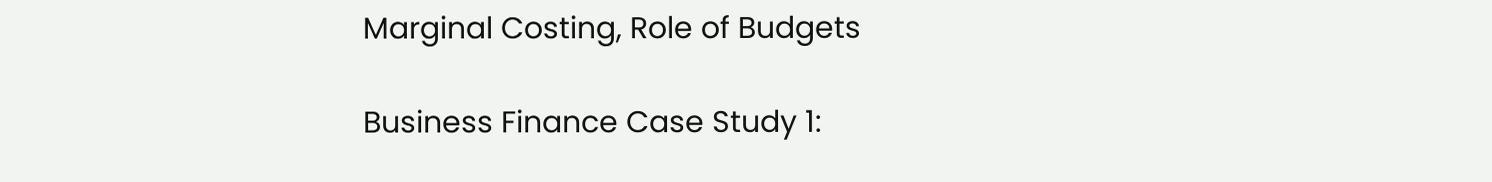Marginal Costing, Role of Budgets

Business Finance Case Study 1: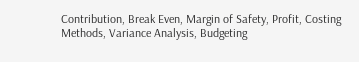Contribution, Break Even, Margin of Safety, Profit, Costing Methods, Variance Analysis, Budgeting